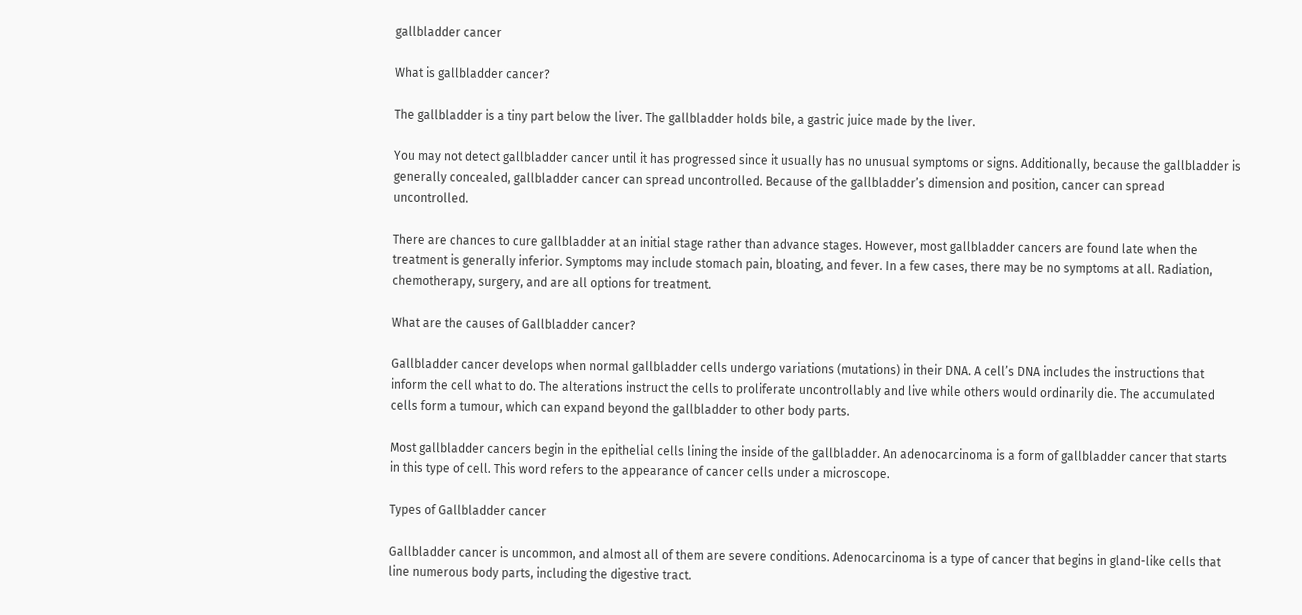gallbladder cancer

What is gallbladder cancer?

The gallbladder is a tiny part below the liver. The gallbladder holds bile, a gastric juice made by the liver.

You may not detect gallbladder cancer until it has progressed since it usually has no unusual symptoms or signs. Additionally, because the gallbladder is generally concealed, gallbladder cancer can spread uncontrolled. Because of the gallbladder’s dimension and position, cancer can spread uncontrolled.

There are chances to cure gallbladder at an initial stage rather than advance stages. However, most gallbladder cancers are found late when the treatment is generally inferior. Symptoms may include stomach pain, bloating, and fever. In a few cases, there may be no symptoms at all. Radiation, chemotherapy, surgery, and are all options for treatment.

What are the causes of Gallbladder cancer?

Gallbladder cancer develops when normal gallbladder cells undergo variations (mutations) in their DNA. A cell’s DNA includes the instructions that inform the cell what to do. The alterations instruct the cells to proliferate uncontrollably and live while others would ordinarily die. The accumulated cells form a tumour, which can expand beyond the gallbladder to other body parts.

Most gallbladder cancers begin in the epithelial cells lining the inside of the gallbladder. An adenocarcinoma is a form of gallbladder cancer that starts in this type of cell. This word refers to the appearance of cancer cells under a microscope.

Types of Gallbladder cancer

Gallbladder cancer is uncommon, and almost all of them are severe conditions. Adenocarcinoma is a type of cancer that begins in gland-like cells that line numerous body parts, including the digestive tract.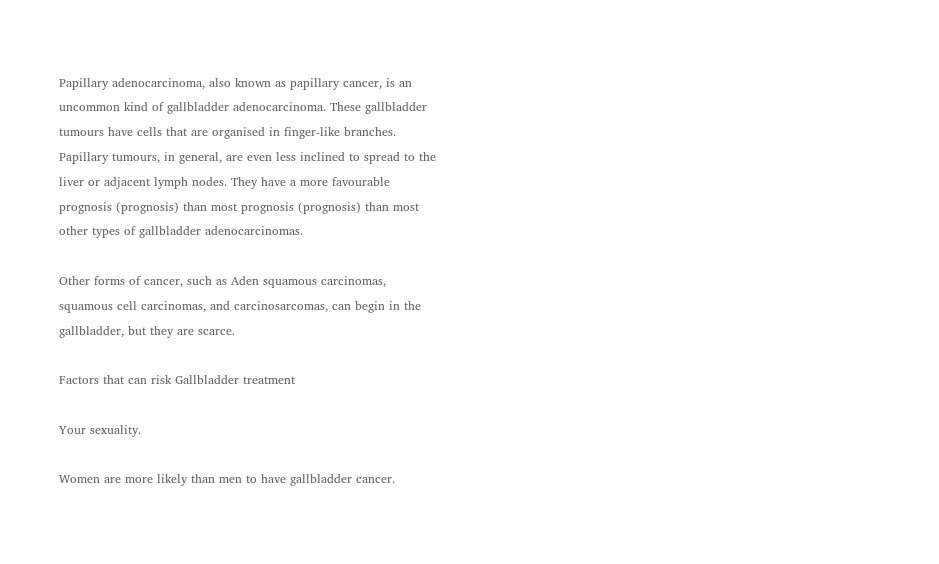Papillary adenocarcinoma, also known as papillary cancer, is an uncommon kind of gallbladder adenocarcinoma. These gallbladder tumours have cells that are organised in finger-like branches. Papillary tumours, in general, are even less inclined to spread to the liver or adjacent lymph nodes. They have a more favourable prognosis (prognosis) than most prognosis (prognosis) than most other types of gallbladder adenocarcinomas.

Other forms of cancer, such as Aden squamous carcinomas, squamous cell carcinomas, and carcinosarcomas, can begin in the gallbladder, but they are scarce.

Factors that can risk Gallbladder treatment

Your sexuality.

Women are more likely than men to have gallbladder cancer.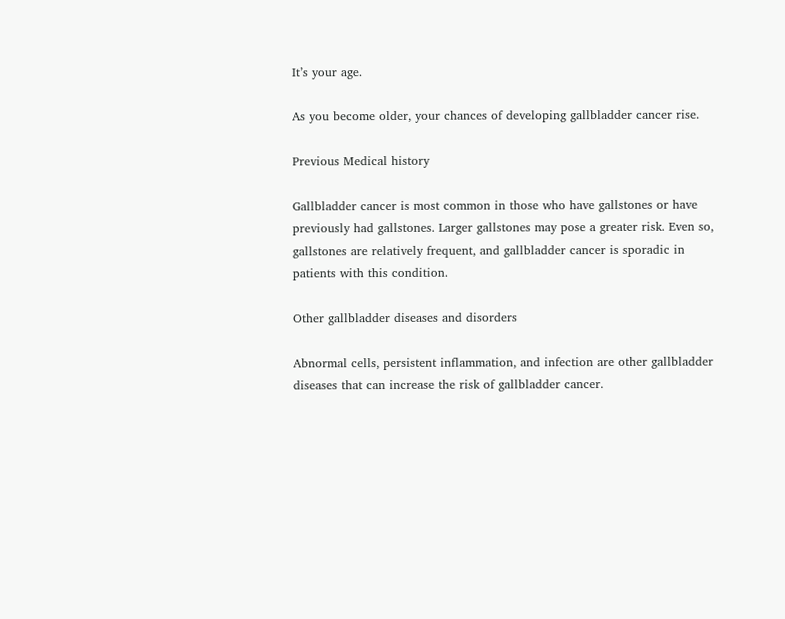It’s your age.

As you become older, your chances of developing gallbladder cancer rise.

Previous Medical history

Gallbladder cancer is most common in those who have gallstones or have previously had gallstones. Larger gallstones may pose a greater risk. Even so, gallstones are relatively frequent, and gallbladder cancer is sporadic in patients with this condition.

Other gallbladder diseases and disorders

Abnormal cells, persistent inflammation, and infection are other gallbladder diseases that can increase the risk of gallbladder cancer.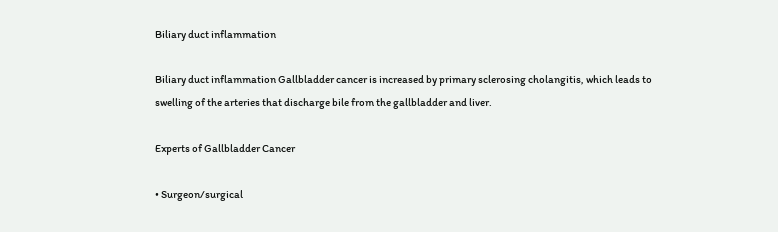Biliary duct inflammation

Biliary duct inflammation Gallbladder cancer is increased by primary sclerosing cholangitis, which leads to swelling of the arteries that discharge bile from the gallbladder and liver.

Experts of Gallbladder Cancer

• Surgeon/surgical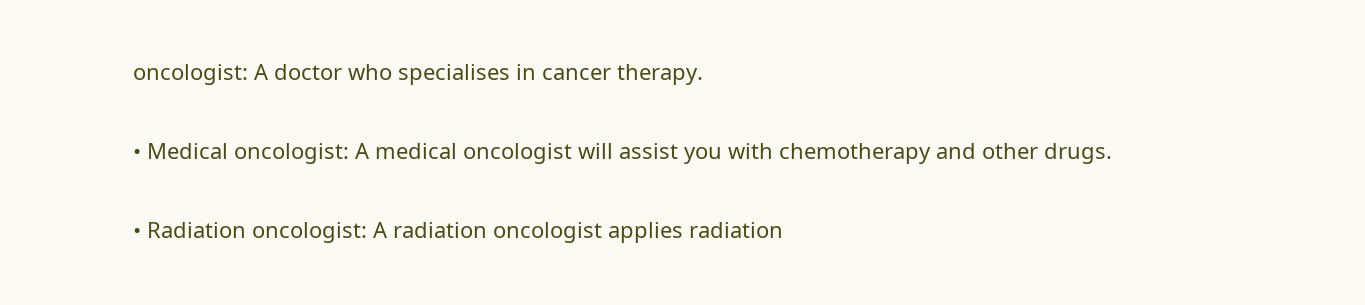oncologist: A doctor who specialises in cancer therapy.

• Medical oncologist: A medical oncologist will assist you with chemotherapy and other drugs.

• Radiation oncologist: A radiation oncologist applies radiation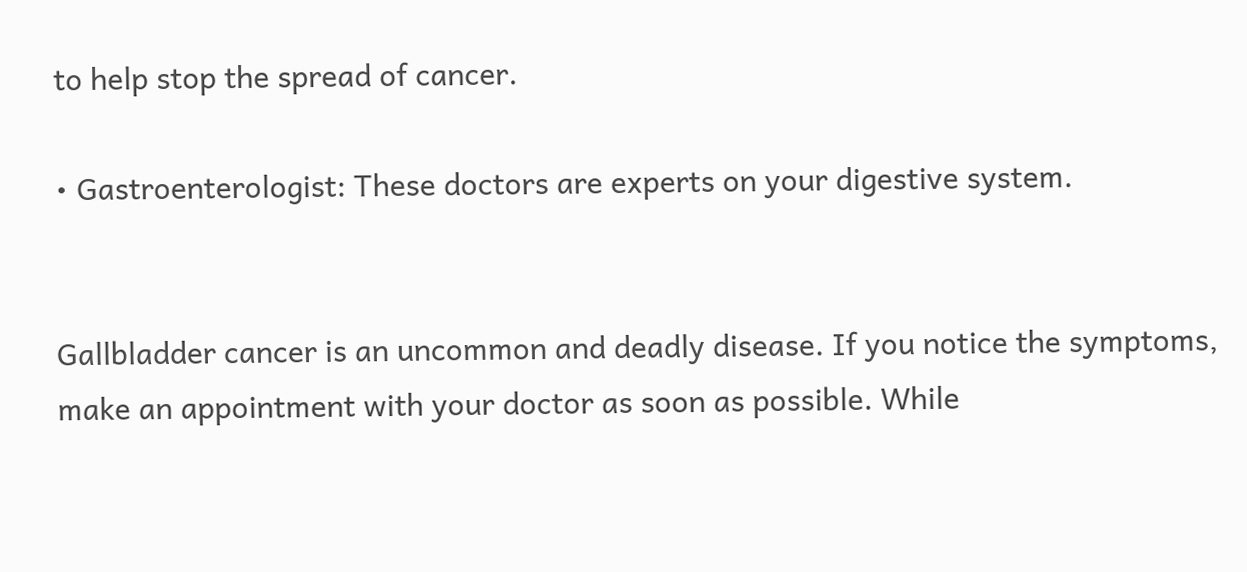to help stop the spread of cancer.

• Gastroenterologist: These doctors are experts on your digestive system.


Gallbladder cancer is an uncommon and deadly disease. If you notice the symptoms, make an appointment with your doctor as soon as possible. While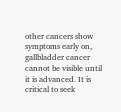other cancers show symptoms early on, gallbladder cancer cannot be visible until it is advanced. It is critical to seek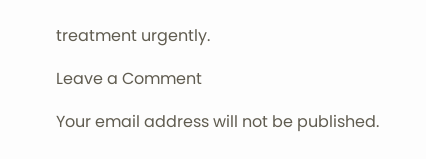treatment urgently.

Leave a Comment

Your email address will not be published.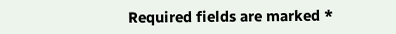Required fields are marked *